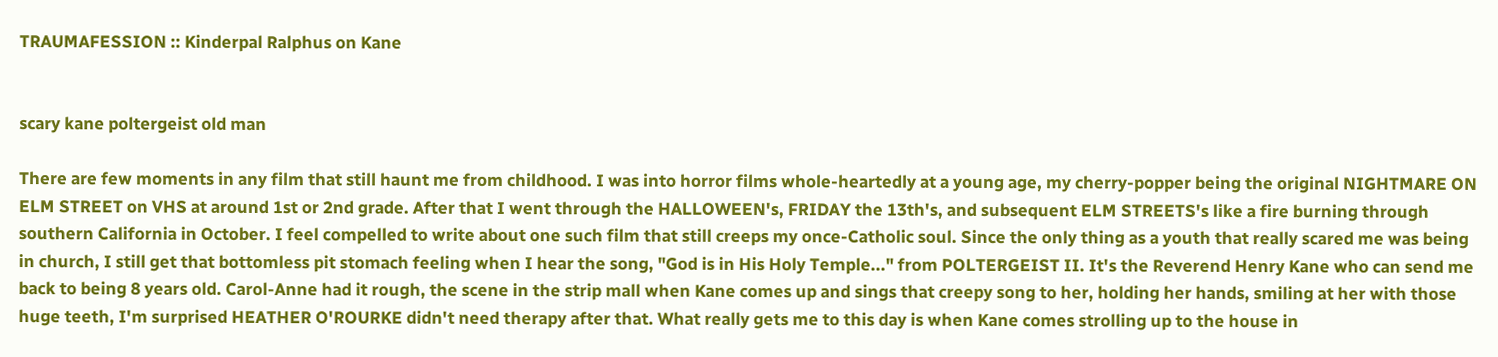TRAUMAFESSION :: Kinderpal Ralphus on Kane


scary kane poltergeist old man

There are few moments in any film that still haunt me from childhood. I was into horror films whole-heartedly at a young age, my cherry-popper being the original NIGHTMARE ON ELM STREET on VHS at around 1st or 2nd grade. After that I went through the HALLOWEEN's, FRIDAY the 13th's, and subsequent ELM STREETS's like a fire burning through southern California in October. I feel compelled to write about one such film that still creeps my once-Catholic soul. Since the only thing as a youth that really scared me was being in church, I still get that bottomless pit stomach feeling when I hear the song, "God is in His Holy Temple..." from POLTERGEIST II. It's the Reverend Henry Kane who can send me back to being 8 years old. Carol-Anne had it rough, the scene in the strip mall when Kane comes up and sings that creepy song to her, holding her hands, smiling at her with those huge teeth, I'm surprised HEATHER O'ROURKE didn't need therapy after that. What really gets me to this day is when Kane comes strolling up to the house in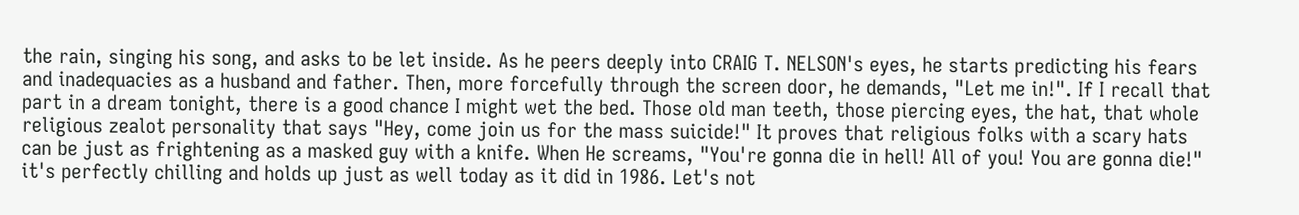the rain, singing his song, and asks to be let inside. As he peers deeply into CRAIG T. NELSON's eyes, he starts predicting his fears and inadequacies as a husband and father. Then, more forcefully through the screen door, he demands, "Let me in!". If I recall that part in a dream tonight, there is a good chance I might wet the bed. Those old man teeth, those piercing eyes, the hat, that whole religious zealot personality that says "Hey, come join us for the mass suicide!" It proves that religious folks with a scary hats can be just as frightening as a masked guy with a knife. When He screams, "You're gonna die in hell! All of you! You are gonna die!" it's perfectly chilling and holds up just as well today as it did in 1986. Let's not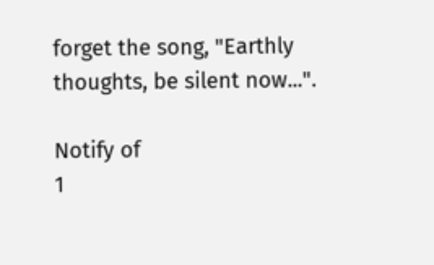forget the song, "Earthly thoughts, be silent now...".

Notify of
1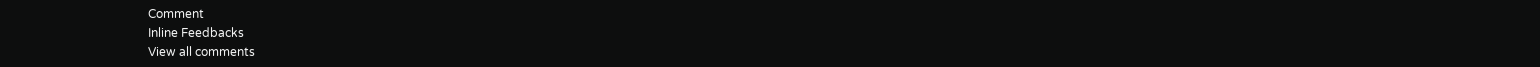Comment
Inline Feedbacks
View all comments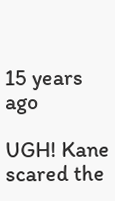15 years ago

UGH! Kane scared the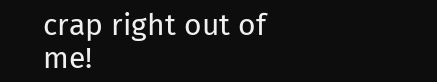crap right out of me!